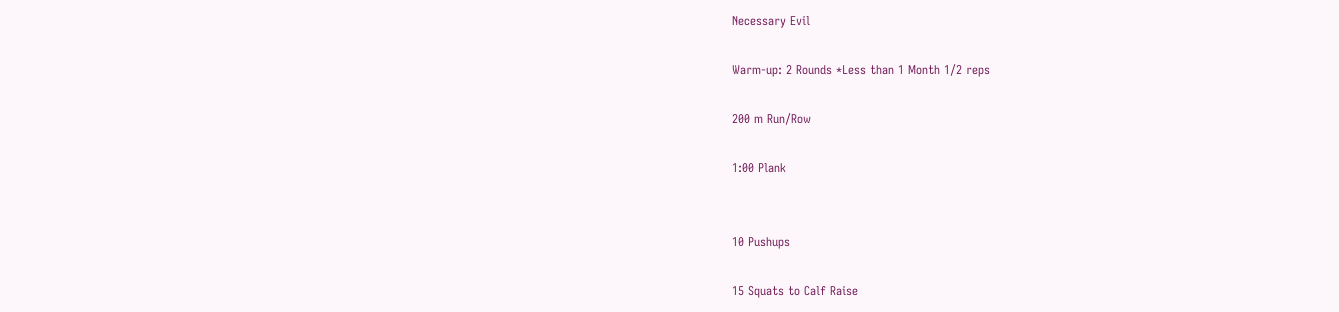Necessary Evil

Warm-up: 2 Rounds *Less than 1 Month 1/2 reps

200 m Run/Row

1:00 Plank


10 Pushups

15 Squats to Calf Raise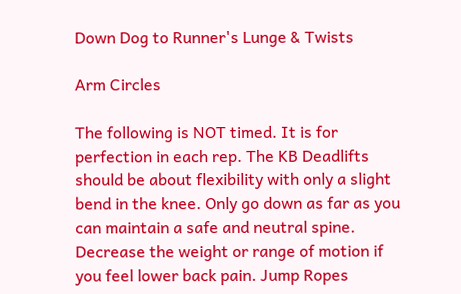Down Dog to Runner's Lunge & Twists

Arm Circles

The following is NOT timed. It is for perfection in each rep. The KB Deadlifts should be about flexibility with only a slight bend in the knee. Only go down as far as you can maintain a safe and neutral spine. Decrease the weight or range of motion if you feel lower back pain. Jump Ropes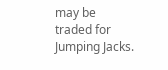may be traded for Jumping Jacks.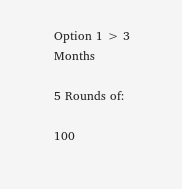Option 1 > 3 Months

5 Rounds of:

100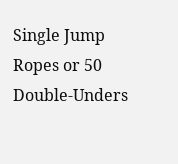Single Jump Ropes or 50 Double-Unders